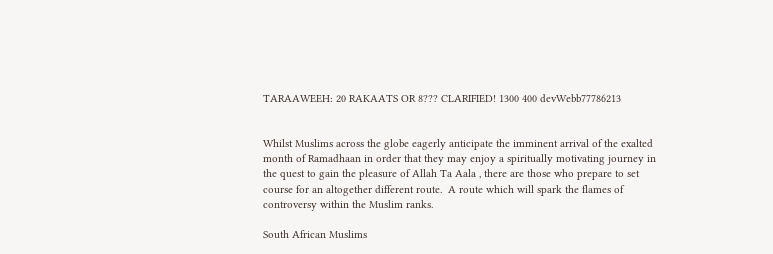TARAAWEEH: 20 RAKAATS OR 8??? CLARIFIED! 1300 400 devWebb77786213


Whilst Muslims across the globe eagerly anticipate the imminent arrival of the exalted month of Ramadhaan in order that they may enjoy a spiritually motivating journey in the quest to gain the pleasure of Allah Ta Aala , there are those who prepare to set course for an altogether different route.  A route which will spark the flames of controversy within the Muslim ranks.

South African Muslims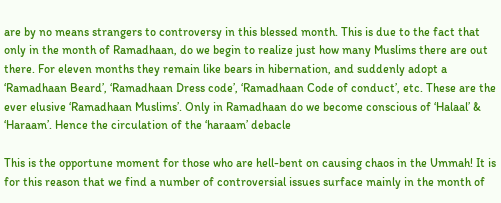are by no means strangers to controversy in this blessed month. This is due to the fact that only in the month of Ramadhaan, do we begin to realize just how many Muslims there are out there. For eleven months they remain like bears in hibernation, and suddenly adopt a ‘Ramadhaan Beard’, ‘Ramadhaan Dress code’, ‘Ramadhaan Code of conduct’, etc. These are the ever elusive ‘Ramadhaan Muslims’. Only in Ramadhaan do we become conscious of ‘Halaal’ & ‘Haraam’. Hence the circulation of the ‘haraam’ debacle

This is the opportune moment for those who are hell-bent on causing chaos in the Ummah! It is for this reason that we find a number of controversial issues surface mainly in the month of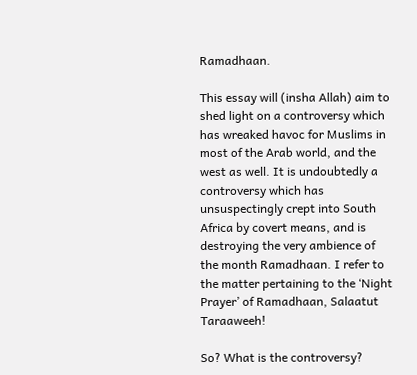Ramadhaan.

This essay will (insha Allah) aim to shed light on a controversy which has wreaked havoc for Muslims in most of the Arab world, and the west as well. It is undoubtedly a controversy which has unsuspectingly crept into South Africa by covert means, and is destroying the very ambience of the month Ramadhaan. I refer to the matter pertaining to the ‘Night Prayer’ of Ramadhaan, Salaatut Taraaweeh!

So? What is the controversy?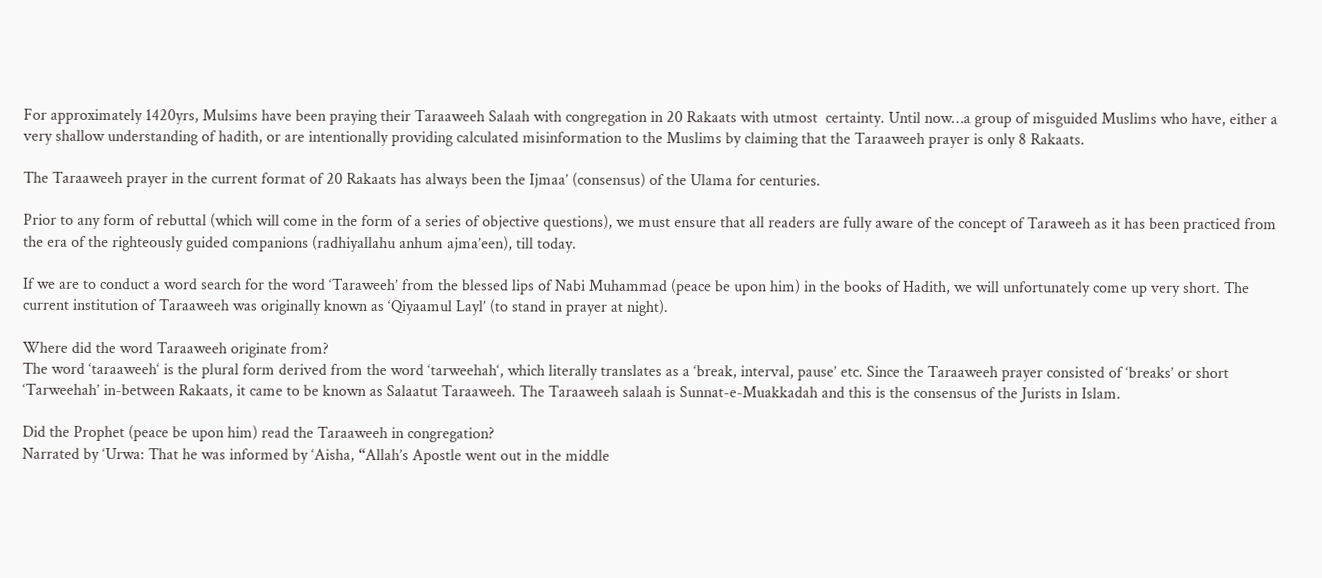For approximately 1420yrs, Mulsims have been praying their Taraaweeh Salaah with congregation in 20 Rakaats with utmost  certainty. Until now…a group of misguided Muslims who have, either a very shallow understanding of hadith, or are intentionally providing calculated misinformation to the Muslims by claiming that the Taraaweeh prayer is only 8 Rakaats.

The Taraaweeh prayer in the current format of 20 Rakaats has always been the Ijmaa’ (consensus) of the Ulama for centuries.

Prior to any form of rebuttal (which will come in the form of a series of objective questions), we must ensure that all readers are fully aware of the concept of Taraweeh as it has been practiced from the era of the righteously guided companions (radhiyallahu anhum ajma’een), till today.

If we are to conduct a word search for the word ‘Taraweeh’ from the blessed lips of Nabi Muhammad (peace be upon him) in the books of Hadith, we will unfortunately come up very short. The current institution of Taraaweeh was originally known as ‘Qiyaamul Layl’ (to stand in prayer at night).

Where did the word Taraaweeh originate from?
The word ‘taraaweeh‘ is the plural form derived from the word ‘tarweehah‘, which literally translates as a ‘break, interval, pause’ etc. Since the Taraaweeh prayer consisted of ‘breaks’ or short ‘Tarweehah’ in-between Rakaats, it came to be known as Salaatut Taraaweeh. The Taraaweeh salaah is Sunnat-e-Muakkadah and this is the consensus of the Jurists in Islam.

Did the Prophet (peace be upon him) read the Taraaweeh in congregation?
Narrated by ‘Urwa: That he was informed by ‘Aisha, “Allah’s Apostle went out in the middle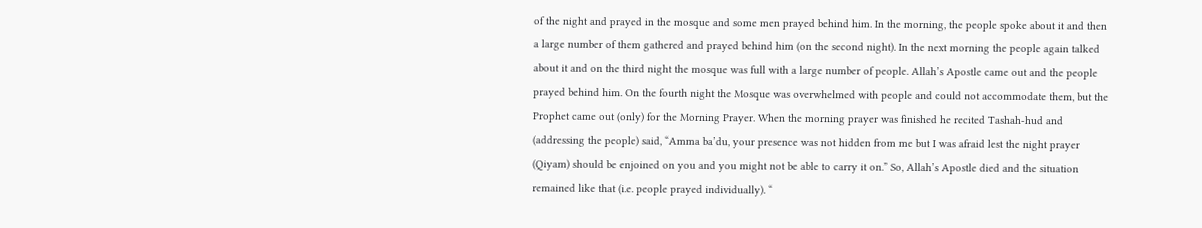of the night and prayed in the mosque and some men prayed behind him. In the morning, the people spoke about it and then a large number of them gathered and prayed behind him (on the second night). In the next morning the people again talked about it and on the third night the mosque was full with a large number of people. Allah’s Apostle came out and the people prayed behind him. On the fourth night the Mosque was overwhelmed with people and could not accommodate them, but the Prophet came out (only) for the Morning Prayer. When the morning prayer was finished he recited Tashah-hud and (addressing the people) said, “Amma ba’du, your presence was not hidden from me but I was afraid lest the night prayer (Qiyam) should be enjoined on you and you might not be able to carry it on.” So, Allah’s Apostle died and the situation remained like that (i.e. people prayed individually). “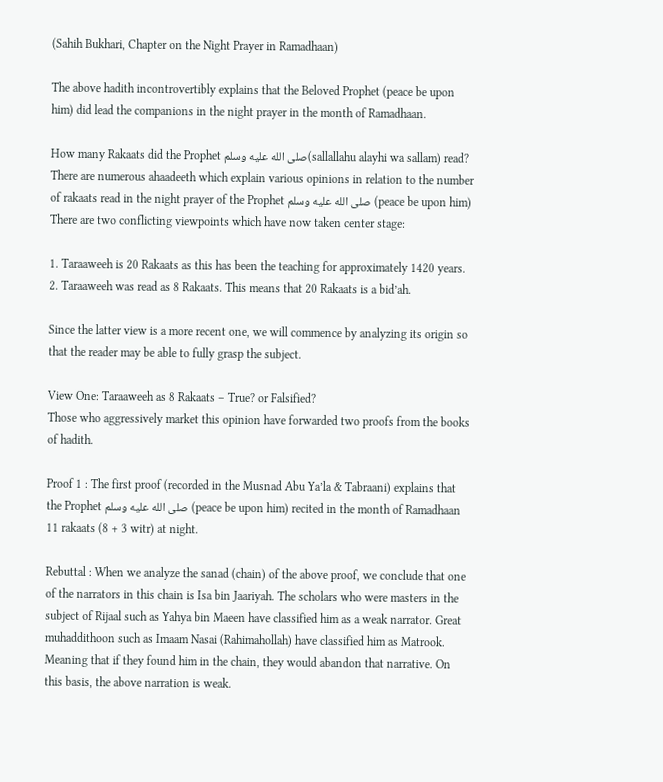(Sahih Bukhari, Chapter on the Night Prayer in Ramadhaan)

The above hadith incontrovertibly explains that the Beloved Prophet (peace be upon him) did lead the companions in the night prayer in the month of Ramadhaan.

How many Rakaats did the Prophet صلى الله عليه وسلم(sallallahu alayhi wa sallam) read?
There are numerous ahaadeeth which explain various opinions in relation to the number of rakaats read in the night prayer of the Prophet صلى الله عليه وسلم (peace be upon him) There are two conflicting viewpoints which have now taken center stage:

1. Taraaweeh is 20 Rakaats as this has been the teaching for approximately 1420 years.
2. Taraaweeh was read as 8 Rakaats. This means that 20 Rakaats is a bid’ah.

Since the latter view is a more recent one, we will commence by analyzing its origin so that the reader may be able to fully grasp the subject.

View One: Taraaweeh as 8 Rakaats – True? or Falsified?
Those who aggressively market this opinion have forwarded two proofs from the books of hadith.

Proof 1 : The first proof (recorded in the Musnad Abu Ya’la & Tabraani) explains that the Prophet صلى الله عليه وسلم (peace be upon him) recited in the month of Ramadhaan 11 rakaats (8 + 3 witr) at night.

Rebuttal : When we analyze the sanad (chain) of the above proof, we conclude that one of the narrators in this chain is Isa bin Jaariyah. The scholars who were masters in the subject of Rijaal such as Yahya bin Maeen have classified him as a weak narrator. Great muhaddithoon such as Imaam Nasai (Rahimahollah) have classified him as Matrook. Meaning that if they found him in the chain, they would abandon that narrative. On this basis, the above narration is weak.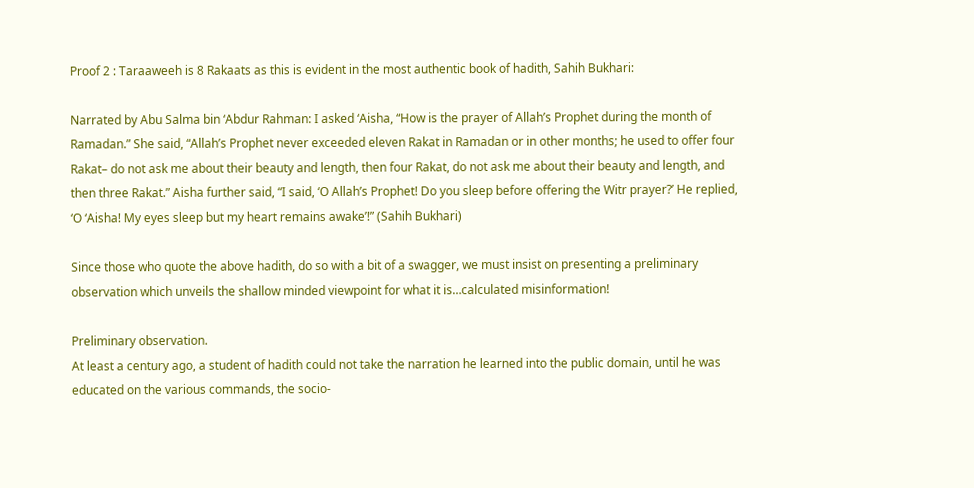Proof 2 : Taraaweeh is 8 Rakaats as this is evident in the most authentic book of hadith, Sahih Bukhari:

Narrated by Abu Salma bin ‘Abdur Rahman: I asked ‘Aisha, “How is the prayer of Allah’s Prophet during the month of Ramadan.” She said, “Allah’s Prophet never exceeded eleven Rakat in Ramadan or in other months; he used to offer four Rakat– do not ask me about their beauty and length, then four Rakat, do not ask me about their beauty and length, and then three Rakat.” Aisha further said, “I said, ‘O Allah’s Prophet! Do you sleep before offering the Witr prayer?’ He replied, ‘O ‘Aisha! My eyes sleep but my heart remains awake’!” (Sahih Bukhari)

Since those who quote the above hadith, do so with a bit of a swagger, we must insist on presenting a preliminary observation which unveils the shallow minded viewpoint for what it is…calculated misinformation!

Preliminary observation.
At least a century ago, a student of hadith could not take the narration he learned into the public domain, until he was educated on the various commands, the socio-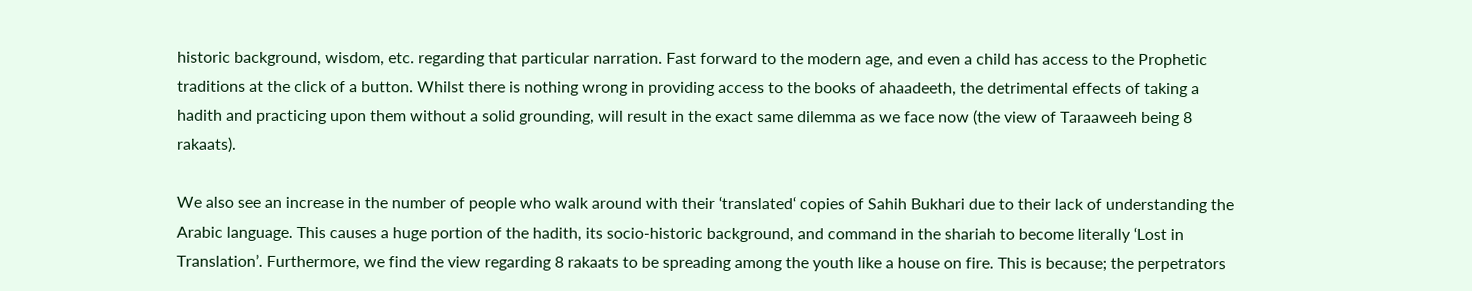historic background, wisdom, etc. regarding that particular narration. Fast forward to the modern age, and even a child has access to the Prophetic traditions at the click of a button. Whilst there is nothing wrong in providing access to the books of ahaadeeth, the detrimental effects of taking a hadith and practicing upon them without a solid grounding, will result in the exact same dilemma as we face now (the view of Taraaweeh being 8 rakaats).

We also see an increase in the number of people who walk around with their ‘translated‘ copies of Sahih Bukhari due to their lack of understanding the Arabic language. This causes a huge portion of the hadith, its socio-historic background, and command in the shariah to become literally ‘Lost in Translation’. Furthermore, we find the view regarding 8 rakaats to be spreading among the youth like a house on fire. This is because; the perpetrators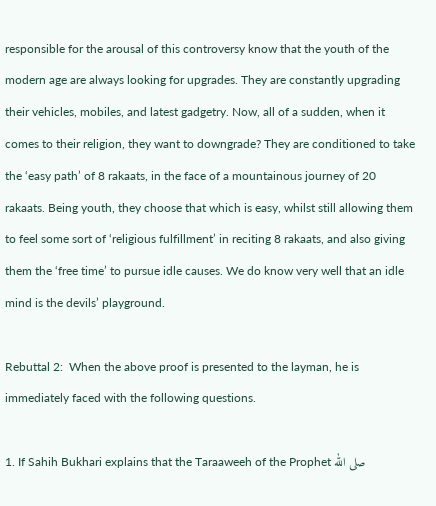responsible for the arousal of this controversy know that the youth of the modern age are always looking for upgrades. They are constantly upgrading their vehicles, mobiles, and latest gadgetry. Now, all of a sudden, when it comes to their religion, they want to downgrade? They are conditioned to take the ‘easy path’ of 8 rakaats, in the face of a mountainous journey of 20 rakaats. Being youth, they choose that which is easy, whilst still allowing them to feel some sort of ‘religious fulfillment’ in reciting 8 rakaats, and also giving them the ‘free time’ to pursue idle causes. We do know very well that an idle mind is the devils’ playground.

Rebuttal 2:  When the above proof is presented to the layman, he is immediately faced with the following questions.

1. If Sahih Bukhari explains that the Taraaweeh of the Prophet صلى الله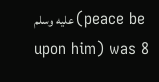عليه وسلم (peace be upon him) was 8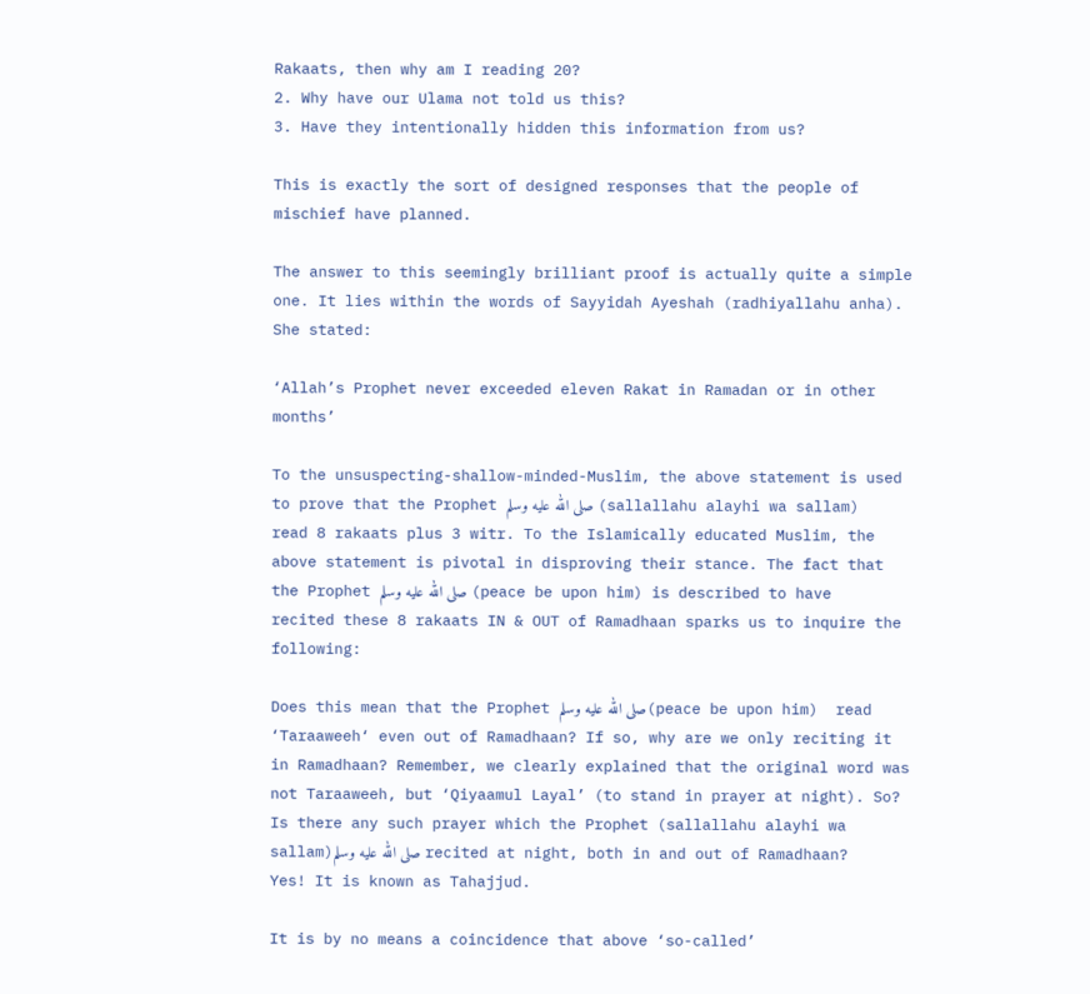Rakaats, then why am I reading 20?
2. Why have our Ulama not told us this?
3. Have they intentionally hidden this information from us?

This is exactly the sort of designed responses that the people of mischief have planned.

The answer to this seemingly brilliant proof is actually quite a simple one. It lies within the words of Sayyidah Ayeshah (radhiyallahu anha). She stated:

‘Allah’s Prophet never exceeded eleven Rakat in Ramadan or in other months’

To the unsuspecting-shallow-minded-Muslim, the above statement is used to prove that the Prophet صلى الله عليه وسلم (sallallahu alayhi wa sallam) read 8 rakaats plus 3 witr. To the Islamically educated Muslim, the above statement is pivotal in disproving their stance. The fact that the Prophet صلى الله عليه وسلم (peace be upon him) is described to have recited these 8 rakaats IN & OUT of Ramadhaan sparks us to inquire the following:

Does this mean that the Prophet صلى الله عليه وسلم(peace be upon him)  read ‘Taraaweeh‘ even out of Ramadhaan? If so, why are we only reciting it in Ramadhaan? Remember, we clearly explained that the original word was not Taraaweeh, but ‘Qiyaamul Layal’ (to stand in prayer at night). So? Is there any such prayer which the Prophet (sallallahu alayhi wa sallam)صلى الله عليه وسلم recited at night, both in and out of Ramadhaan? Yes! It is known as Tahajjud.

It is by no means a coincidence that above ‘so-called’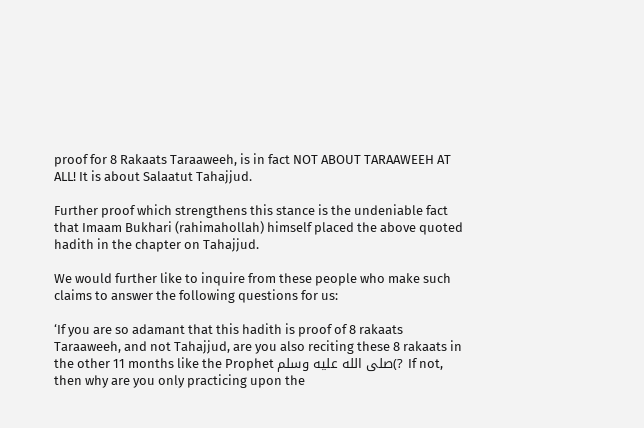proof for 8 Rakaats Taraaweeh, is in fact NOT ABOUT TARAAWEEH AT ALL! It is about Salaatut Tahajjud.

Further proof which strengthens this stance is the undeniable fact that Imaam Bukhari (rahimahollah) himself placed the above quoted hadith in the chapter on Tahajjud.

We would further like to inquire from these people who make such claims to answer the following questions for us:

‘If you are so adamant that this hadith is proof of 8 rakaats Taraaweeh, and not Tahajjud, are you also reciting these 8 rakaats in the other 11 months like the Prophet صلى الله عليه وسلم(? If not, then why are you only practicing upon the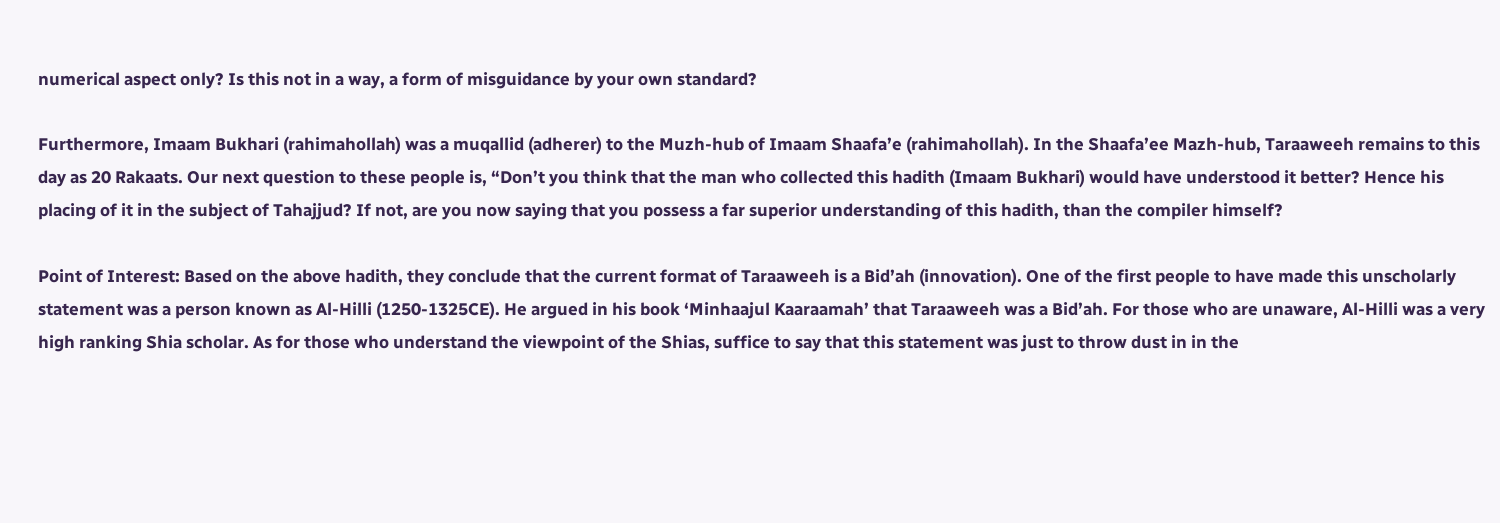numerical aspect only? Is this not in a way, a form of misguidance by your own standard?

Furthermore, Imaam Bukhari (rahimahollah) was a muqallid (adherer) to the Muzh-hub of Imaam Shaafa’e (rahimahollah). In the Shaafa’ee Mazh-hub, Taraaweeh remains to this day as 20 Rakaats. Our next question to these people is, “Don’t you think that the man who collected this hadith (Imaam Bukhari) would have understood it better? Hence his placing of it in the subject of Tahajjud? If not, are you now saying that you possess a far superior understanding of this hadith, than the compiler himself?

Point of Interest: Based on the above hadith, they conclude that the current format of Taraaweeh is a Bid’ah (innovation). One of the first people to have made this unscholarly statement was a person known as Al-Hilli (1250-1325CE). He argued in his book ‘Minhaajul Kaaraamah’ that Taraaweeh was a Bid’ah. For those who are unaware, Al-Hilli was a very high ranking Shia scholar. As for those who understand the viewpoint of the Shias, suffice to say that this statement was just to throw dust in in the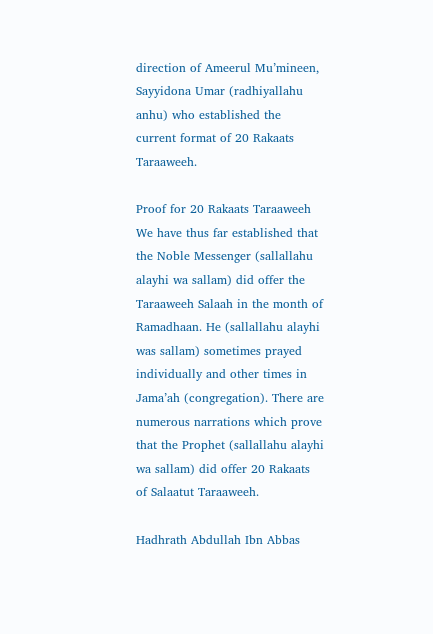direction of Ameerul Mu’mineen, Sayyidona Umar (radhiyallahu anhu) who established the current format of 20 Rakaats Taraaweeh.

Proof for 20 Rakaats Taraaweeh
We have thus far established that the Noble Messenger (sallallahu alayhi wa sallam) did offer the Taraaweeh Salaah in the month of Ramadhaan. He (sallallahu alayhi was sallam) sometimes prayed individually and other times in Jama’ah (congregation). There are numerous narrations which prove that the Prophet (sallallahu alayhi wa sallam) did offer 20 Rakaats of Salaatut Taraaweeh.

Hadhrath Abdullah Ibn Abbas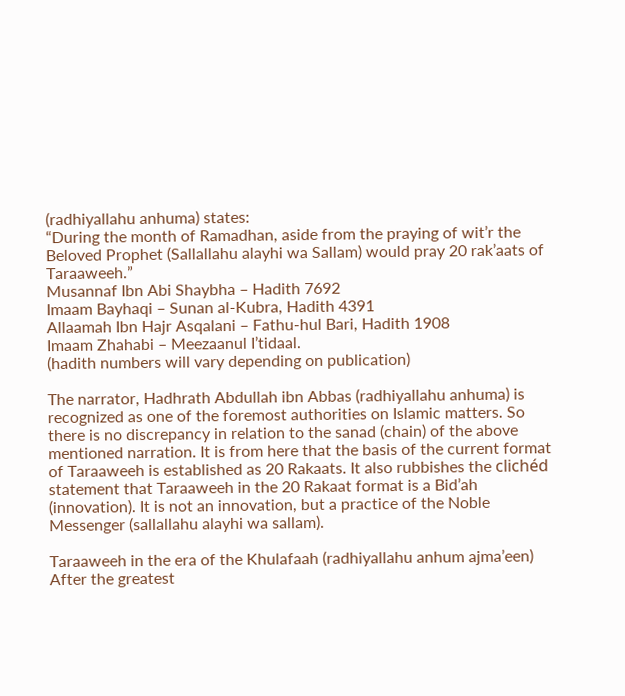(radhiyallahu anhuma) states:
“During the month of Ramadhan, aside from the praying of wit’r the Beloved Prophet (Sallallahu alayhi wa Sallam) would pray 20 rak’aats of Taraaweeh.”
Musannaf Ibn Abi Shaybha – Hadith 7692
Imaam Bayhaqi – Sunan al-Kubra, Hadith 4391
Allaamah Ibn Hajr Asqalani – Fathu-hul Bari, Hadith 1908
Imaam Zhahabi – Meezaanul I’tidaal.
(hadith numbers will vary depending on publication)

The narrator, Hadhrath Abdullah ibn Abbas (radhiyallahu anhuma) is recognized as one of the foremost authorities on Islamic matters. So there is no discrepancy in relation to the sanad (chain) of the above mentioned narration. It is from here that the basis of the current format of Taraaweeh is established as 20 Rakaats. It also rubbishes the clichéd statement that Taraaweeh in the 20 Rakaat format is a Bid’ah (innovation). It is not an innovation, but a practice of the Noble Messenger (sallallahu alayhi wa sallam).

Taraaweeh in the era of the Khulafaah (radhiyallahu anhum ajma’een)
After the greatest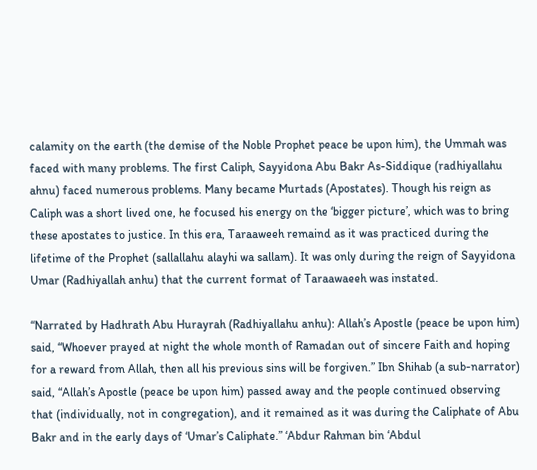calamity on the earth (the demise of the Noble Prophet peace be upon him), the Ummah was faced with many problems. The first Caliph, Sayyidona Abu Bakr As-Siddique (radhiyallahu ahnu) faced numerous problems. Many became Murtads (Apostates). Though his reign as Caliph was a short lived one, he focused his energy on the ‘bigger picture’, which was to bring these apostates to justice. In this era, Taraaweeh remaind as it was practiced during the lifetime of the Prophet (sallallahu alayhi wa sallam). It was only during the reign of Sayyidona Umar (Radhiyallah anhu) that the current format of Taraawaeeh was instated.

“Narrated by Hadhrath Abu Hurayrah (Radhiyallahu anhu): Allah’s Apostle (peace be upon him) said, “Whoever prayed at night the whole month of Ramadan out of sincere Faith and hoping for a reward from Allah, then all his previous sins will be forgiven.” Ibn Shihab (a sub-narrator) said, “Allah’s Apostle (peace be upon him) passed away and the people continued observing that (individually, not in congregation), and it remained as it was during the Caliphate of Abu Bakr and in the early days of ‘Umar’s Caliphate.” ‘Abdur Rahman bin ‘Abdul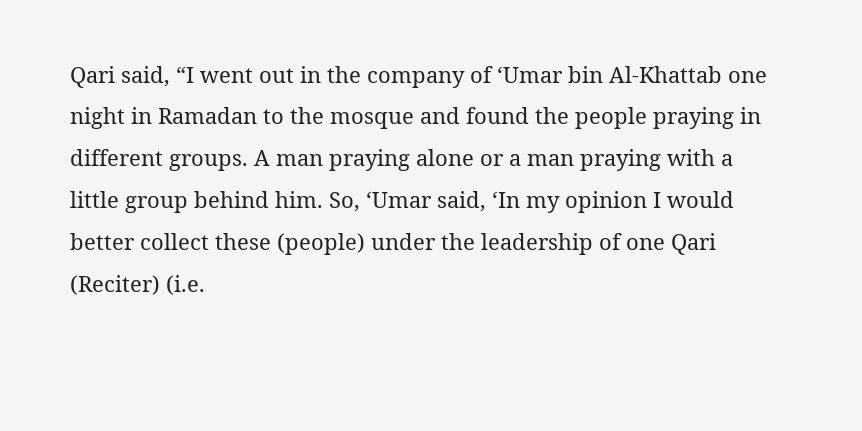Qari said, “I went out in the company of ‘Umar bin Al-Khattab one night in Ramadan to the mosque and found the people praying in different groups. A man praying alone or a man praying with a little group behind him. So, ‘Umar said, ‘In my opinion I would better collect these (people) under the leadership of one Qari (Reciter) (i.e.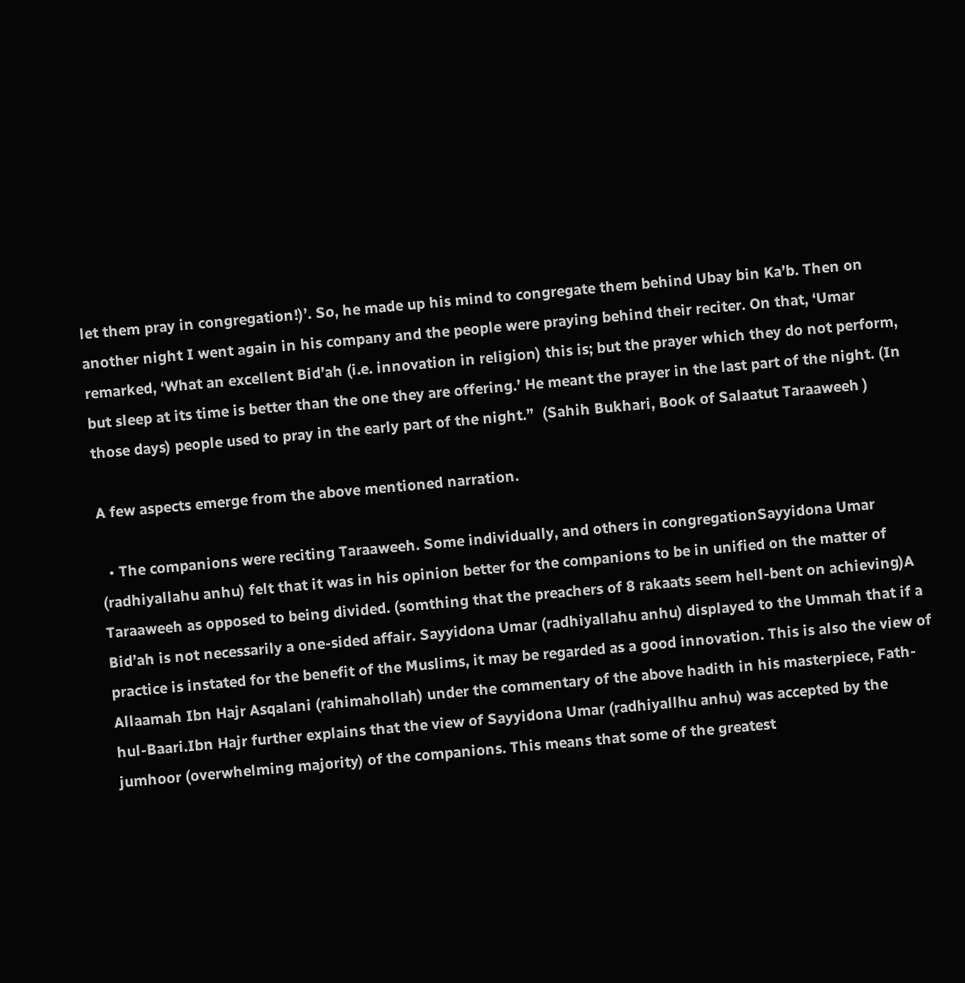let them pray in congregation!)’. So, he made up his mind to congregate them behind Ubay bin Ka’b. Then on another night I went again in his company and the people were praying behind their reciter. On that, ‘Umar remarked, ‘What an excellent Bid’ah (i.e. innovation in religion) this is; but the prayer which they do not perform, but sleep at its time is better than the one they are offering.’ He meant the prayer in the last part of the night. (In those days) people used to pray in the early part of the night.”  (Sahih Bukhari, Book of Salaatut Taraaweeh )

A few aspects emerge from the above mentioned narration.

  • The companions were reciting Taraaweeh. Some individually, and others in congregationSayyidona Umar (radhiyallahu anhu) felt that it was in his opinion better for the companions to be in unified on the matter of Taraaweeh as opposed to being divided. (somthing that the preachers of 8 rakaats seem hell-bent on achieving)A Bid’ah is not necessarily a one-sided affair. Sayyidona Umar (radhiyallahu anhu) displayed to the Ummah that if a practice is instated for the benefit of the Muslims, it may be regarded as a good innovation. This is also the view of Allaamah Ibn Hajr Asqalani (rahimahollah) under the commentary of the above hadith in his masterpiece, Fath-hul-Baari.Ibn Hajr further explains that the view of Sayyidona Umar (radhiyallhu anhu) was accepted by the jumhoor (overwhelming majority) of the companions. This means that some of the greatest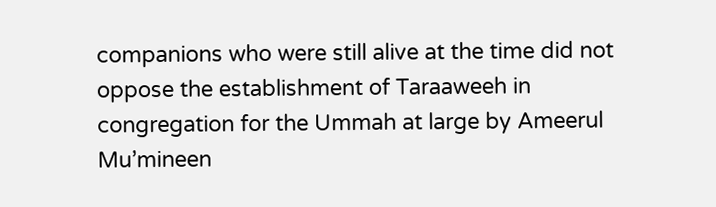companions who were still alive at the time did not oppose the establishment of Taraaweeh in congregation for the Ummah at large by Ameerul Mu’mineen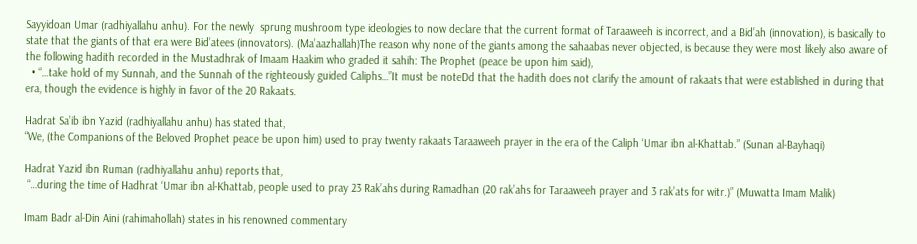Sayyidoan Umar (radhiyallahu anhu). For the newly  sprung mushroom type ideologies to now declare that the current format of Taraaweeh is incorrect, and a Bid’ah (innovation), is basically to state that the giants of that era were Bid’atees (innovators). (Ma’aazhallah)The reason why none of the giants among the sahaabas never objected, is because they were most likely also aware of the following hadith recorded in the Mustadhrak of Imaam Haakim who graded it sahih: The Prophet (peace be upon him said),
  • “…take hold of my Sunnah, and the Sunnah of the righteously guided Caliphs…”It must be noteDd that the hadith does not clarify the amount of rakaats that were established in during that era, though the evidence is highly in favor of the 20 Rakaats.

Hadrat Sa’ib ibn Yazid (radhiyallahu anhu) has stated that,
“We, (the Companions of the Beloved Prophet peace be upon him) used to pray twenty rakaats Taraaweeh prayer in the era of the Caliph ‘Umar ibn al-Khattab.” (Sunan al-Bayhaqi)

Hadrat Yazid ibn Ruman (radhiyallahu anhu) reports that,
 “…during the time of Hadhrat ‘Umar ibn al-Khattab, people used to pray 23 Rak’ahs during Ramadhan (20 rak’ahs for Taraaweeh prayer and 3 rak’ats for witr.)” (Muwatta Imam Malik)

Imam Badr al-Din Aini (rahimahollah) states in his renowned commentary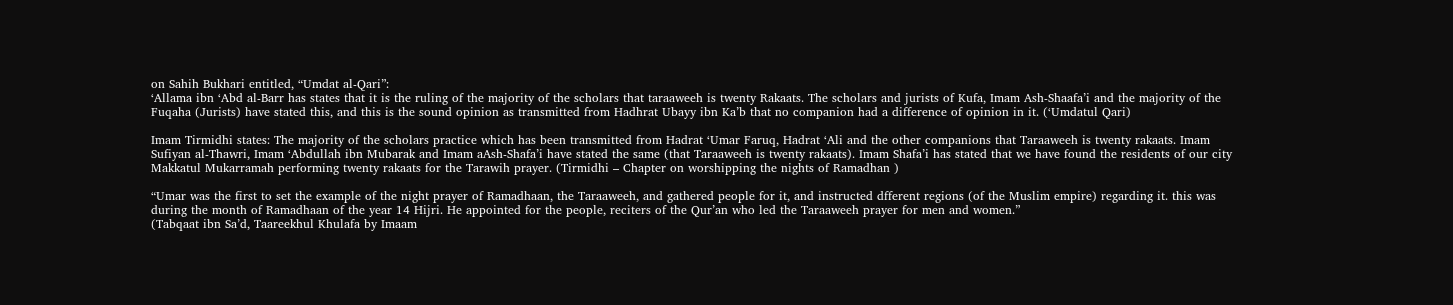on Sahih Bukhari entitled, “Umdat al-Qari”:
‘Allama ibn ‘Abd al-Barr has states that it is the ruling of the majority of the scholars that taraaweeh is twenty Rakaats. The scholars and jurists of Kufa, Imam Ash-Shaafa’i and the majority of the Fuqaha (Jurists) have stated this, and this is the sound opinion as transmitted from Hadhrat Ubayy ibn Ka’b that no companion had a difference of opinion in it. (‘Umdatul Qari)

Imam Tirmidhi states: The majority of the scholars practice which has been transmitted from Hadrat ‘Umar Faruq, Hadrat ‘Ali and the other companions that Taraaweeh is twenty rakaats. Imam Sufiyan al-Thawri, Imam ‘Abdullah ibn Mubarak and Imam aAsh-Shafa’i have stated the same (that Taraaweeh is twenty rakaats). Imam Shafa’i has stated that we have found the residents of our city Makkatul Mukarramah performing twenty rakaats for the Tarawih prayer. (Tirmidhi – Chapter on worshipping the nights of Ramadhan )

“Umar was the first to set the example of the night prayer of Ramadhaan, the Taraaweeh, and gathered people for it, and instructed dfferent regions (of the Muslim empire) regarding it. this was during the month of Ramadhaan of the year 14 Hijri. He appointed for the people, reciters of the Qur’an who led the Taraaweeh prayer for men and women.”
(Tabqaat ibn Sa’d, Taareekhul Khulafa by Imaam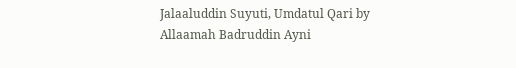Jalaaluddin Suyuti, Umdatul Qari by Allaamah Badruddin Ayni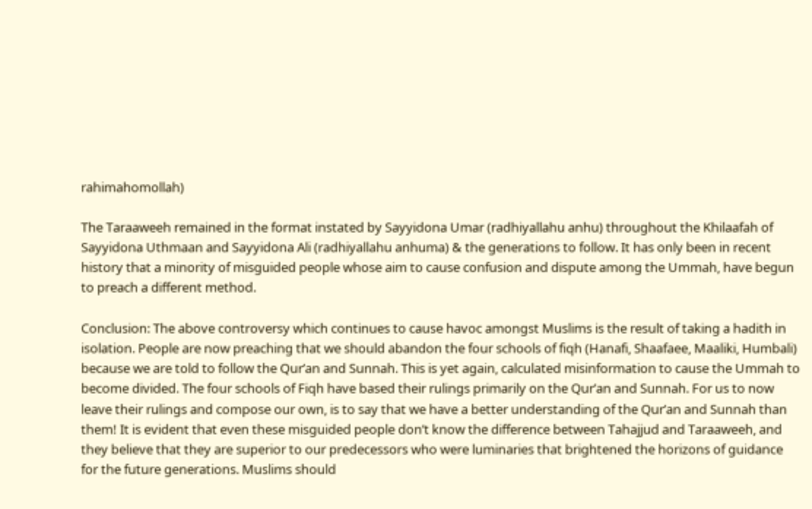rahimahomollah)

The Taraaweeh remained in the format instated by Sayyidona Umar (radhiyallahu anhu) throughout the Khilaafah of Sayyidona Uthmaan and Sayyidona Ali (radhiyallahu anhuma) & the generations to follow. It has only been in recent history that a minority of misguided people whose aim to cause confusion and dispute among the Ummah, have begun to preach a different method.

Conclusion: The above controversy which continues to cause havoc amongst Muslims is the result of taking a hadith in isolation. People are now preaching that we should abandon the four schools of fiqh (Hanafi, Shaafaee, Maaliki, Humbali) because we are told to follow the Qur’an and Sunnah. This is yet again, calculated misinformation to cause the Ummah to become divided. The four schools of Fiqh have based their rulings primarily on the Qur’an and Sunnah. For us to now leave their rulings and compose our own, is to say that we have a better understanding of the Qur’an and Sunnah than them! It is evident that even these misguided people don’t know the difference between Tahajjud and Taraaweeh, and they believe that they are superior to our predecessors who were luminaries that brightened the horizons of guidance for the future generations. Muslims should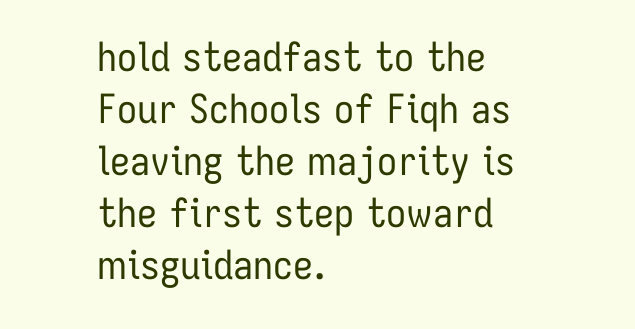hold steadfast to the Four Schools of Fiqh as leaving the majority is the first step toward misguidance.